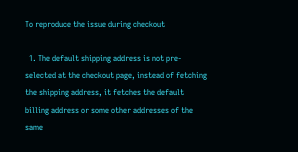To reproduce the issue during checkout

  1. The default shipping address is not pre-selected at the checkout page, instead of fetching the shipping address, it fetches the default billing address or some other addresses of the same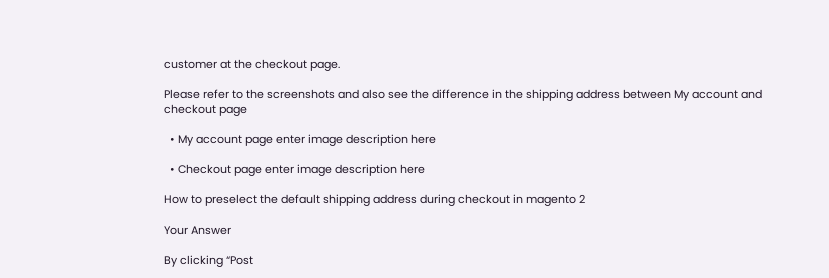customer at the checkout page.

Please refer to the screenshots and also see the difference in the shipping address between My account and checkout page

  • My account page enter image description here

  • Checkout page enter image description here

How to preselect the default shipping address during checkout in magento 2

Your Answer

By clicking “Post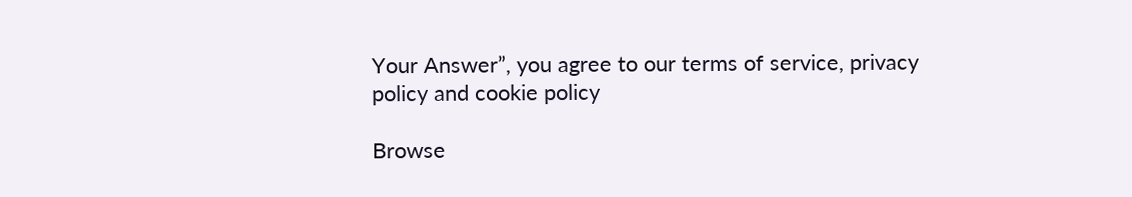Your Answer”, you agree to our terms of service, privacy policy and cookie policy

Browse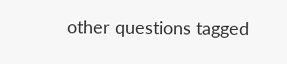other questions tagged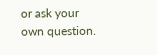or ask your own question.